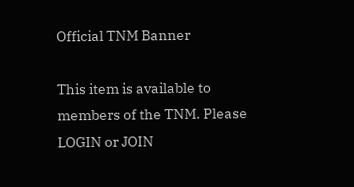Official TNM Banner

This item is available to members of the TNM. Please LOGIN or JOIN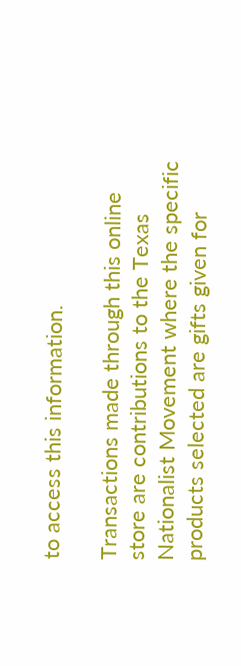to access this information.

Transactions made through this online store are contributions to the Texas Nationalist Movement where the specific products selected are gifts given for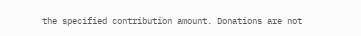the specified contribution amount. Donations are not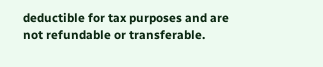deductible for tax purposes and are not refundable or transferable.